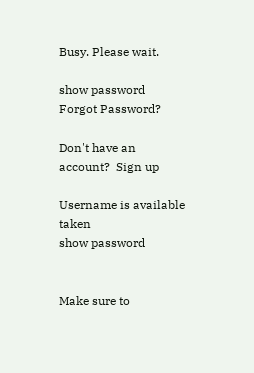Busy. Please wait.

show password
Forgot Password?

Don't have an account?  Sign up

Username is available taken
show password


Make sure to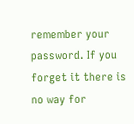remember your password. If you forget it there is no way for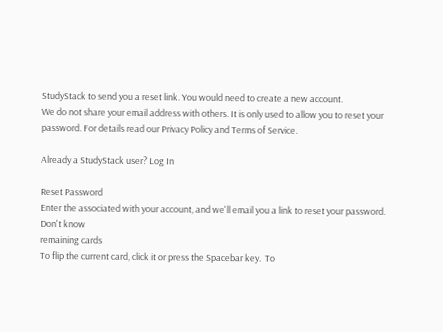StudyStack to send you a reset link. You would need to create a new account.
We do not share your email address with others. It is only used to allow you to reset your password. For details read our Privacy Policy and Terms of Service.

Already a StudyStack user? Log In

Reset Password
Enter the associated with your account, and we'll email you a link to reset your password.
Don't know
remaining cards
To flip the current card, click it or press the Spacebar key.  To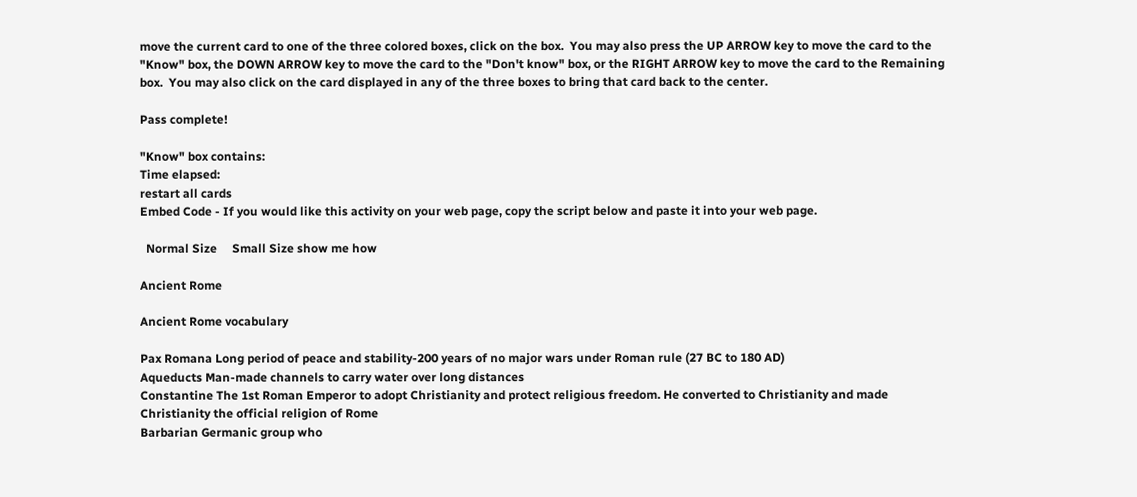move the current card to one of the three colored boxes, click on the box.  You may also press the UP ARROW key to move the card to the "Know" box, the DOWN ARROW key to move the card to the "Don't know" box, or the RIGHT ARROW key to move the card to the Remaining box.  You may also click on the card displayed in any of the three boxes to bring that card back to the center.

Pass complete!

"Know" box contains:
Time elapsed:
restart all cards
Embed Code - If you would like this activity on your web page, copy the script below and paste it into your web page.

  Normal Size     Small Size show me how

Ancient Rome

Ancient Rome vocabulary

Pax Romana Long period of peace and stability-200 years of no major wars under Roman rule (27 BC to 180 AD)
Aqueducts Man-made channels to carry water over long distances
Constantine The 1st Roman Emperor to adopt Christianity and protect religious freedom. He converted to Christianity and made Christianity the official religion of Rome
Barbarian Germanic group who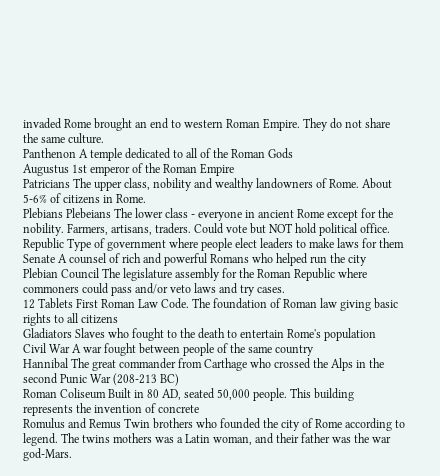invaded Rome brought an end to western Roman Empire. They do not share the same culture.
Panthenon A temple dedicated to all of the Roman Gods
Augustus 1st emperor of the Roman Empire
Patricians The upper class, nobility and wealthy landowners of Rome. About 5-6% of citizens in Rome.
Plebians Plebeians The lower class - everyone in ancient Rome except for the nobility. Farmers, artisans, traders. Could vote but NOT hold political office.
Republic Type of government where people elect leaders to make laws for them
Senate A counsel of rich and powerful Romans who helped run the city
Plebian Council The legislature assembly for the Roman Republic where commoners could pass and/or veto laws and try cases.
12 Tablets First Roman Law Code. The foundation of Roman law giving basic rights to all citizens
Gladiators Slaves who fought to the death to entertain Rome's population
Civil War A war fought between people of the same country
Hannibal The great commander from Carthage who crossed the Alps in the second Punic War (208-213 BC)
Roman Coliseum Built in 80 AD, seated 50,000 people. This building represents the invention of concrete
Romulus and Remus Twin brothers who founded the city of Rome according to legend. The twins mothers was a Latin woman, and their father was the war god-Mars.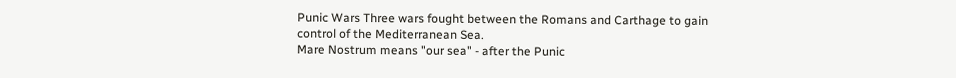Punic Wars Three wars fought between the Romans and Carthage to gain control of the Mediterranean Sea.
Mare Nostrum means "our sea" - after the Punic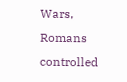Wars, Romans controlled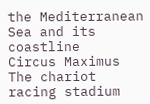the Mediterranean Sea and its coastline
Circus Maximus The chariot racing stadium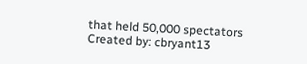that held 50,000 spectators
Created by: cbryant13